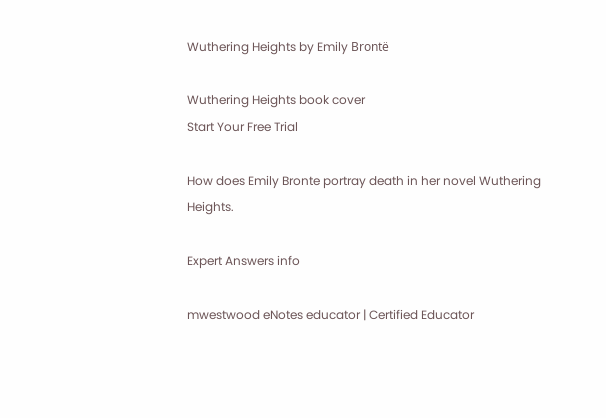Wuthering Heights by Emily Brontë

Wuthering Heights book cover
Start Your Free Trial

How does Emily Bronte portray death in her novel Wuthering Heights.

Expert Answers info

mwestwood eNotes educator | Certified Educator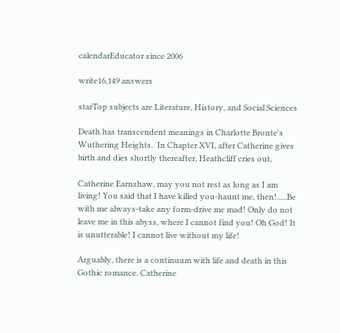calendarEducator since 2006

write16,149 answers

starTop subjects are Literature, History, and Social Sciences

Death has transcendent meanings in Charlotte Bronte's Wuthering Heights.  In Chapter XVI, after Catherine gives birth and dies shortly thereafter, Heathcliff cries out,

Catherine Earnshaw, may you not rest as long as I am living! You said that I have killed you-haunt me, then!.....Be with me always-take any form-drive me mad! Only do not leave me in this abyss, where I cannot find you! Oh God! It is unutterable! I cannot live without my life!

Arguably, there is a continuum with life and death in this Gothic romance. Catherine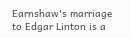Earnshaw's marriage to Edgar Linton is a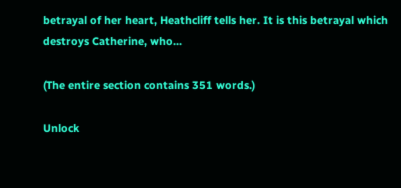betrayal of her heart, Heathcliff tells her. It is this betrayal which destroys Catherine, who...

(The entire section contains 351 words.)

Unlock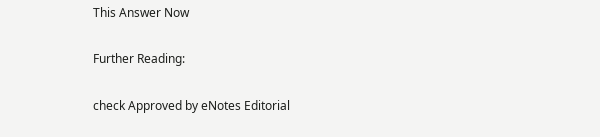This Answer Now

Further Reading:

check Approved by eNotes Editorial